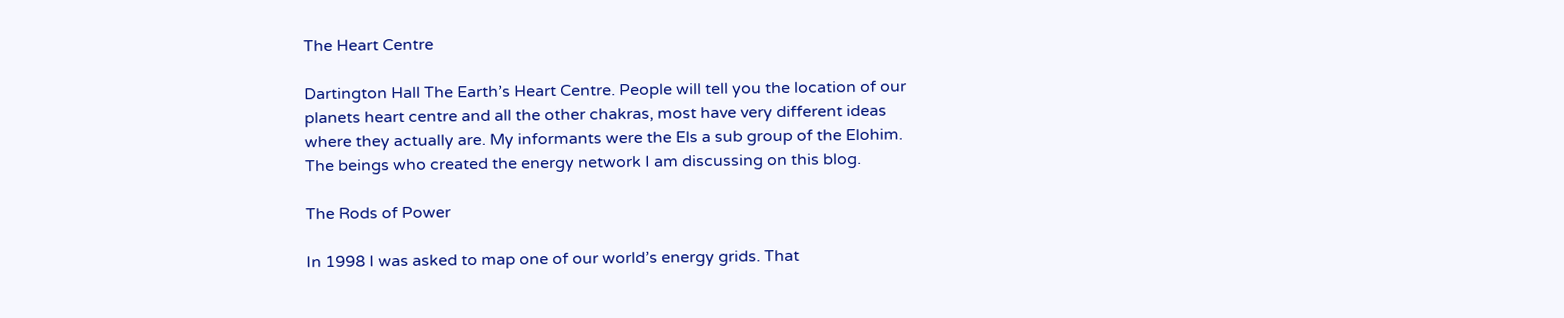The Heart Centre

Dartington Hall The Earth’s Heart Centre. People will tell you the location of our planets heart centre and all the other chakras, most have very different ideas where they actually are. My informants were the Els a sub group of the Elohim. The beings who created the energy network I am discussing on this blog.

The Rods of Power

In 1998 I was asked to map one of our world’s energy grids. That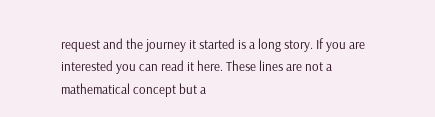request and the journey it started is a long story. If you are interested you can read it here. These lines are not a mathematical concept but a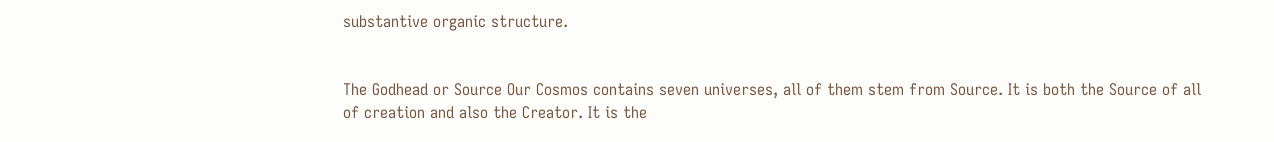substantive organic structure.


The Godhead or Source Our Cosmos contains seven universes, all of them stem from Source. It is both the Source of all of creation and also the Creator. It is the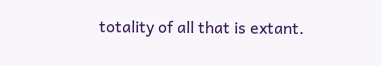totality of all that is extant.